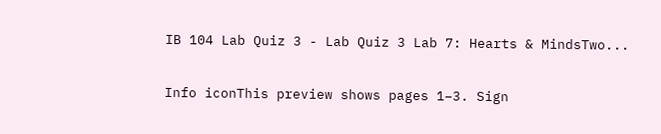IB 104 Lab Quiz 3 - Lab Quiz 3 Lab 7: Hearts & MindsTwo...

Info iconThis preview shows pages 1–3. Sign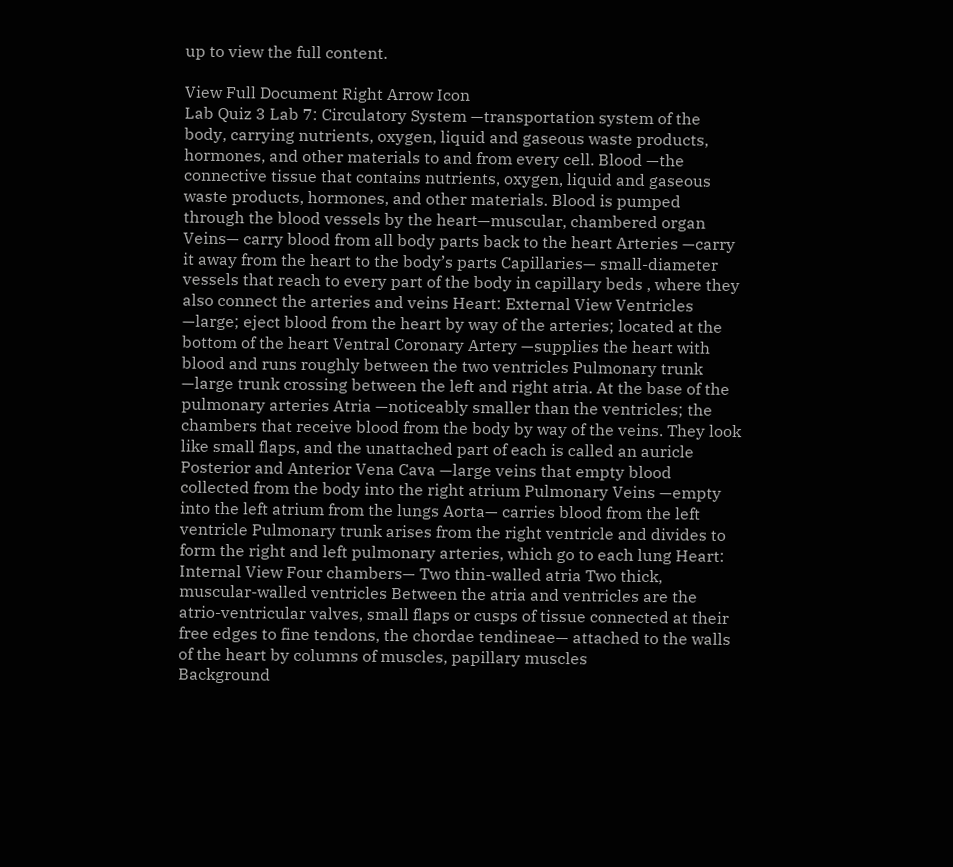up to view the full content.

View Full Document Right Arrow Icon
Lab Quiz 3 Lab 7: Circulatory System —transportation system of the body, carrying nutrients, oxygen, liquid and gaseous waste products, hormones, and other materials to and from every cell. Blood —the connective tissue that contains nutrients, oxygen, liquid and gaseous waste products, hormones, and other materials. Blood is pumped through the blood vessels by the heart—muscular, chambered organ Veins— carry blood from all body parts back to the heart Arteries —carry it away from the heart to the body’s parts Capillaries— small-diameter vessels that reach to every part of the body in capillary beds , where they also connect the arteries and veins Heart: External View Ventricles —large; eject blood from the heart by way of the arteries; located at the bottom of the heart Ventral Coronary Artery —supplies the heart with blood and runs roughly between the two ventricles Pulmonary trunk —large trunk crossing between the left and right atria. At the base of the pulmonary arteries Atria —noticeably smaller than the ventricles; the chambers that receive blood from the body by way of the veins. They look like small flaps, and the unattached part of each is called an auricle Posterior and Anterior Vena Cava —large veins that empty blood collected from the body into the right atrium Pulmonary Veins —empty into the left atrium from the lungs Aorta— carries blood from the left ventricle Pulmonary trunk arises from the right ventricle and divides to form the right and left pulmonary arteries, which go to each lung Heart: Internal View Four chambers— Two thin-walled atria Two thick, muscular-walled ventricles Between the atria and ventricles are the atrio-ventricular valves, small flaps or cusps of tissue connected at their free edges to fine tendons, the chordae tendineae— attached to the walls of the heart by columns of muscles, papillary muscles
Background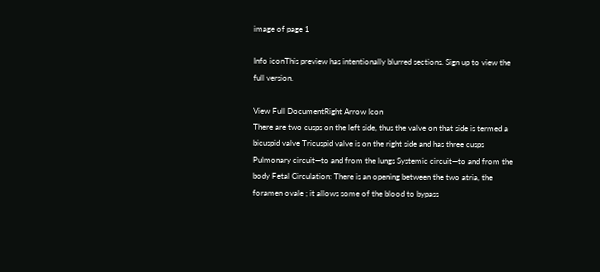image of page 1

Info iconThis preview has intentionally blurred sections. Sign up to view the full version.

View Full DocumentRight Arrow Icon
There are two cusps on the left side, thus the valve on that side is termed a bicuspid valve Tricuspid valve is on the right side and has three cusps Pulmonary circuit—to and from the lungs Systemic circuit—to and from the body Fetal Circulation: There is an opening between the two atria, the foramen ovale ; it allows some of the blood to bypass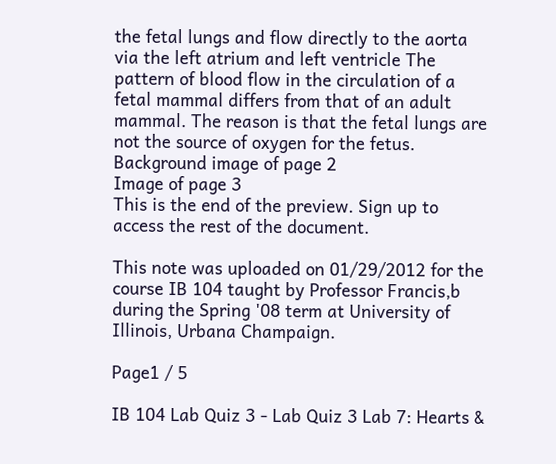the fetal lungs and flow directly to the aorta via the left atrium and left ventricle The pattern of blood flow in the circulation of a fetal mammal differs from that of an adult mammal. The reason is that the fetal lungs are not the source of oxygen for the fetus.
Background image of page 2
Image of page 3
This is the end of the preview. Sign up to access the rest of the document.

This note was uploaded on 01/29/2012 for the course IB 104 taught by Professor Francis,b during the Spring '08 term at University of Illinois, Urbana Champaign.

Page1 / 5

IB 104 Lab Quiz 3 - Lab Quiz 3 Lab 7: Hearts &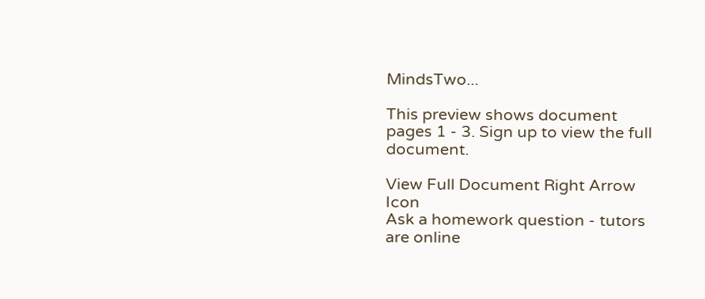MindsTwo...

This preview shows document pages 1 - 3. Sign up to view the full document.

View Full Document Right Arrow Icon
Ask a homework question - tutors are online